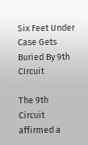Six Feet Under Case Gets Buried By 9th CIrcuit

The 9th Circuit affirmed a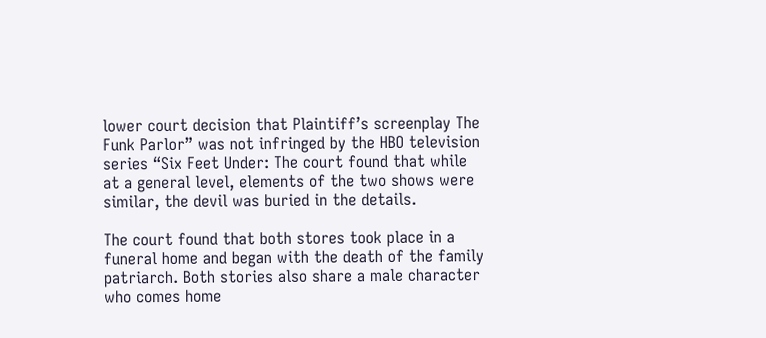lower court decision that Plaintiff’s screenplay The Funk Parlor” was not infringed by the HBO television series “Six Feet Under: The court found that while at a general level, elements of the two shows were similar, the devil was buried in the details.

The court found that both stores took place in a funeral home and began with the death of the family patriarch. Both stories also share a male character who comes home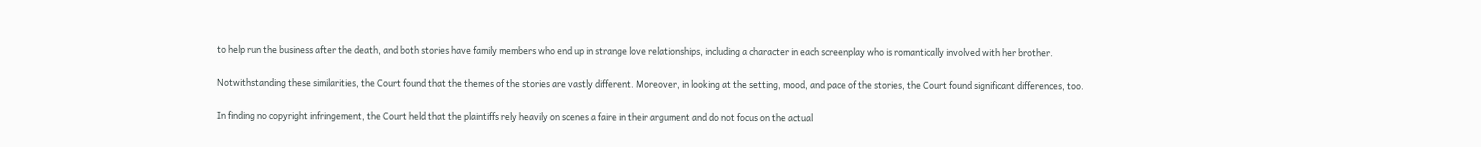to help run the business after the death, and both stories have family members who end up in strange love relationships, including a character in each screenplay who is romantically involved with her brother.

Notwithstanding these similarities, the Court found that the themes of the stories are vastly different. Moreover, in looking at the setting, mood, and pace of the stories, the Court found significant differences, too.

In finding no copyright infringement, the Court held that the plaintiffs rely heavily on scenes a faire in their argument and do not focus on the actual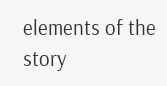elements of the story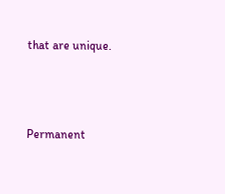that are unique.



Permanent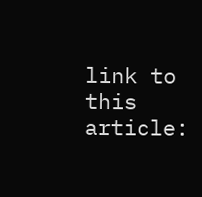link to this article: